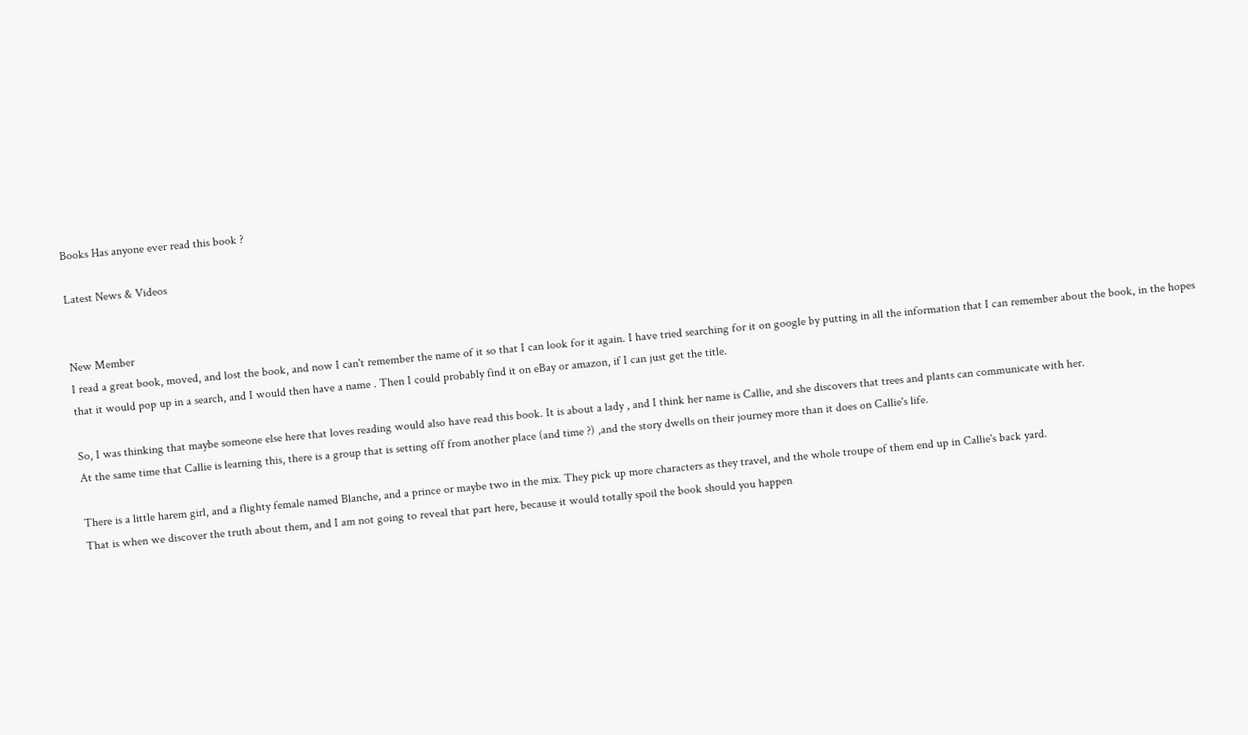Books Has anyone ever read this book ?

Latest News & Videos


New Member
I read a great book, moved, and lost the book, and now I can't remember the name of it so that I can look for it again. I have tried searching for it on google by putting in all the information that I can remember about the book, in the hopes that it would pop up in a search, and I would then have a name . Then I could probably find it on eBay or amazon, if I can just get the title.

So, I was thinking that maybe someone else here that loves reading would also have read this book. It is about a lady , and I think her name is Callie, and she discovers that trees and plants can communicate with her.
At the same time that Callie is learning this, there is a group that is setting off from another place (and time ?) ,and the story dwells on their journey more than it does on Callie's life.

There is a little harem girl, and a flighty female named Blanche, and a prince or maybe two in the mix. They pick up more characters as they travel, and the whole troupe of them end up in Callie's back yard.
That is when we discover the truth about them, and I am not going to reveal that part here, because it would totally spoil the book should you happen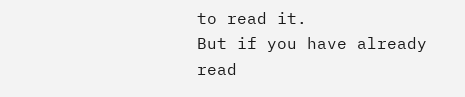to read it.
But if you have already read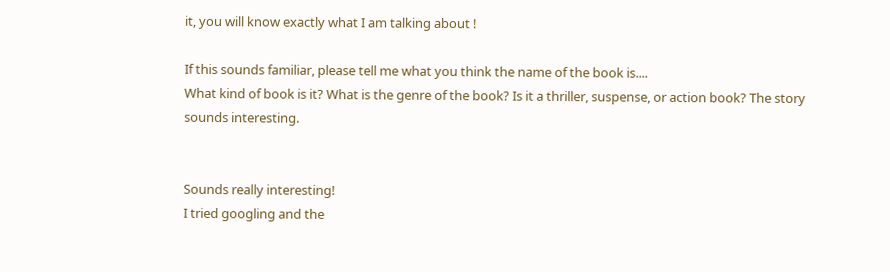it, you will know exactly what I am talking about !

If this sounds familiar, please tell me what you think the name of the book is....
What kind of book is it? What is the genre of the book? Is it a thriller, suspense, or action book? The story sounds interesting.


Sounds really interesting!
I tried googling and the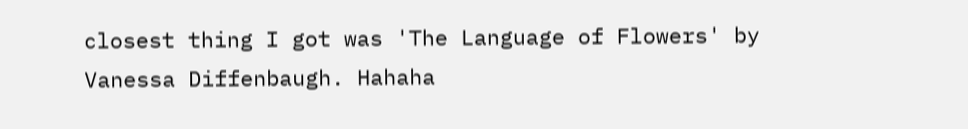closest thing I got was 'The Language of Flowers' by Vanessa Diffenbaugh. Hahaha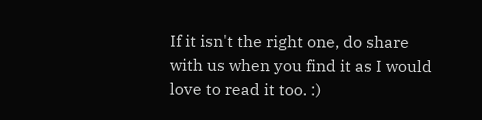If it isn't the right one, do share with us when you find it as I would love to read it too. :)